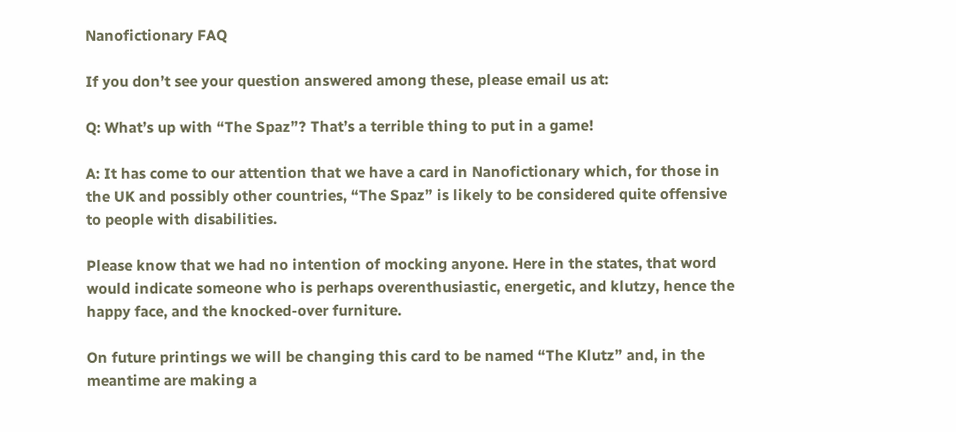Nanofictionary FAQ

If you don’t see your question answered among these, please email us at:

Q: What’s up with “The Spaz”? That’s a terrible thing to put in a game!

A: It has come to our attention that we have a card in Nanofictionary which, for those in the UK and possibly other countries, “The Spaz” is likely to be considered quite offensive to people with disabilities.

Please know that we had no intention of mocking anyone. Here in the states, that word would indicate someone who is perhaps overenthusiastic, energetic, and klutzy, hence the happy face, and the knocked-over furniture.

On future printings we will be changing this card to be named “The Klutz” and, in the meantime are making a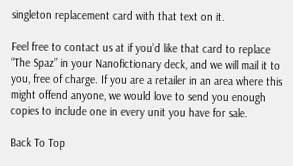singleton replacement card with that text on it.

Feel free to contact us at if you’d like that card to replace “The Spaz” in your Nanofictionary deck, and we will mail it to you, free of charge. If you are a retailer in an area where this might offend anyone, we would love to send you enough copies to include one in every unit you have for sale.

Back To Top